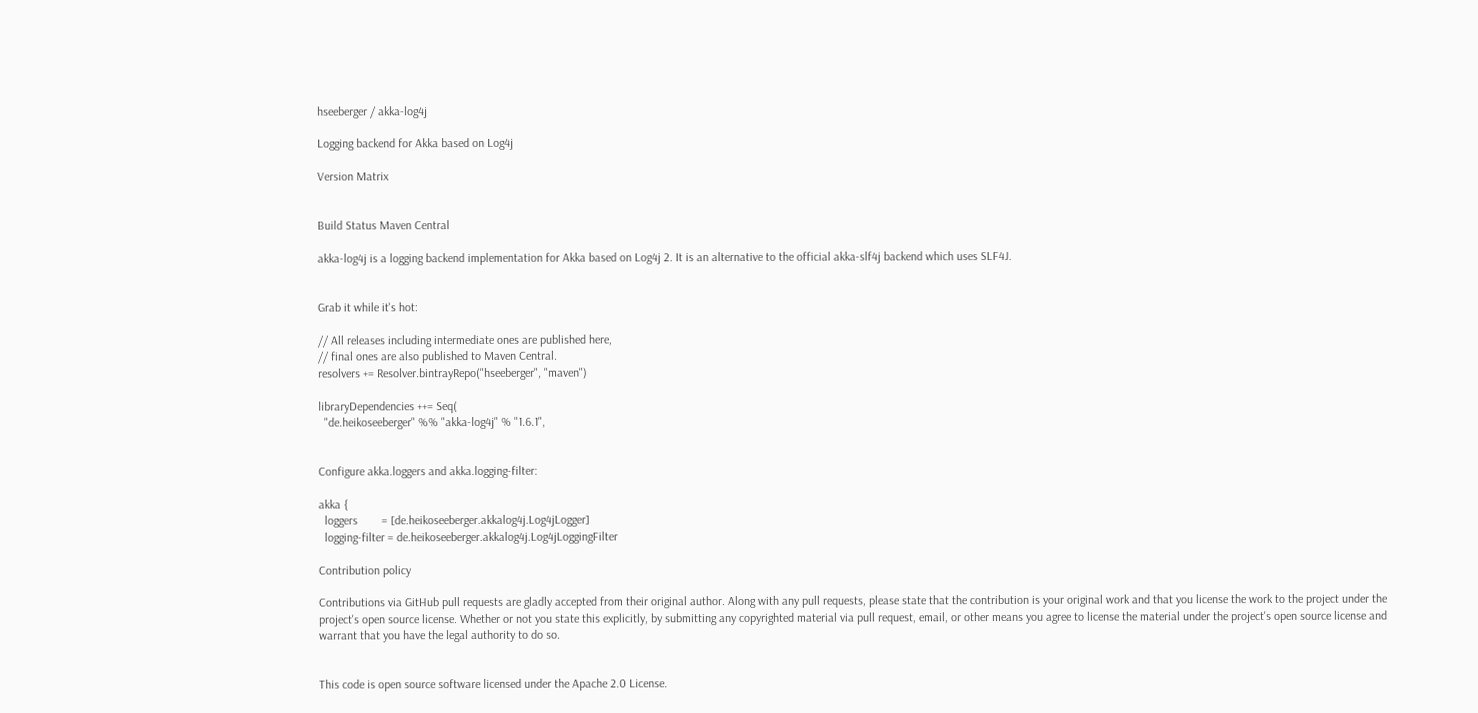hseeberger / akka-log4j

Logging backend for Akka based on Log4j

Version Matrix


Build Status Maven Central

akka-log4j is a logging backend implementation for Akka based on Log4j 2. It is an alternative to the official akka-slf4j backend which uses SLF4J.


Grab it while it's hot:

// All releases including intermediate ones are published here,
// final ones are also published to Maven Central.
resolvers += Resolver.bintrayRepo("hseeberger", "maven")

libraryDependencies ++= Seq(
  "de.heikoseeberger" %% "akka-log4j" % "1.6.1",


Configure akka.loggers and akka.logging-filter:

akka {
  loggers        = [de.heikoseeberger.akkalog4j.Log4jLogger]
  logging-filter = de.heikoseeberger.akkalog4j.Log4jLoggingFilter

Contribution policy

Contributions via GitHub pull requests are gladly accepted from their original author. Along with any pull requests, please state that the contribution is your original work and that you license the work to the project under the project's open source license. Whether or not you state this explicitly, by submitting any copyrighted material via pull request, email, or other means you agree to license the material under the project's open source license and warrant that you have the legal authority to do so.


This code is open source software licensed under the Apache 2.0 License.